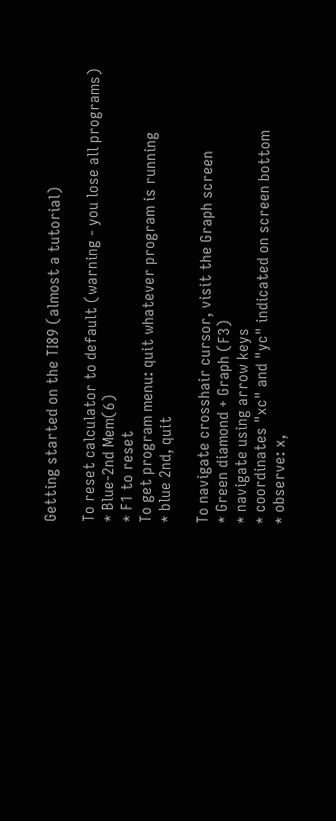Getting started on the TI89 (almost a tutorial)

To reset calculator to default (warning - you lose all programs)
* Blue-2nd Mem(6)
* F1 to reset
To get program menu: quit whatever program is running
* blue 2nd, quit

To navigate crosshair cursor, visit the Graph screen
* Green diamond + Graph (F3)
* navigate using arrow keys
* coordinates "xc" and "yc" indicated on screen bottom
* observe: x,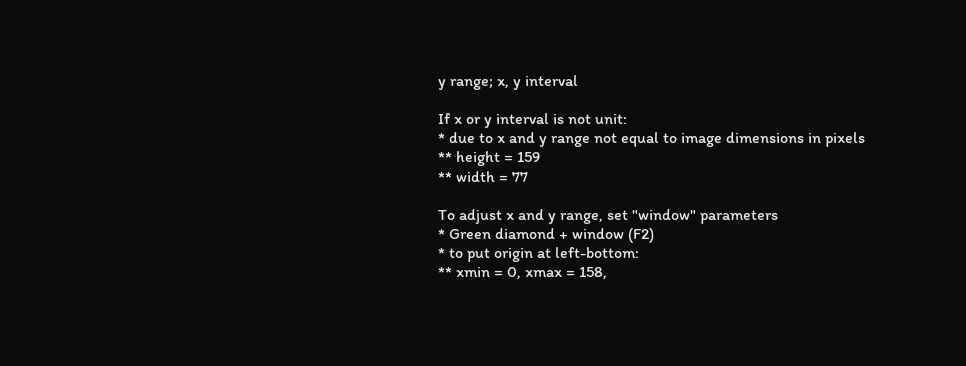y range; x, y interval

If x or y interval is not unit:
* due to x and y range not equal to image dimensions in pixels
** height = 159
** width = 77

To adjust x and y range, set "window" parameters
* Green diamond + window (F2)
* to put origin at left-bottom:
** xmin = 0, xmax = 158,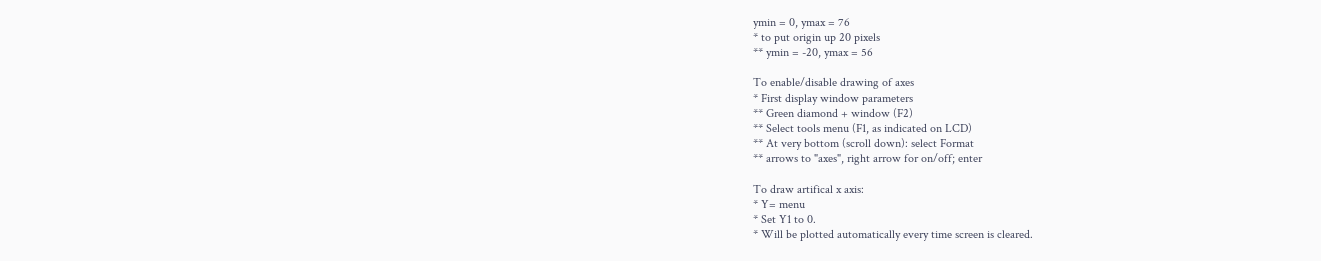ymin = 0, ymax = 76
* to put origin up 20 pixels
** ymin = -20, ymax = 56

To enable/disable drawing of axes
* First display window parameters
** Green diamond + window (F2)
** Select tools menu (F1, as indicated on LCD)
** At very bottom (scroll down): select Format
** arrows to "axes", right arrow for on/off; enter

To draw artifical x axis:
* Y= menu
* Set Y1 to 0.
* Will be plotted automatically every time screen is cleared.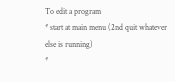To edit a program
* start at main menu (2nd quit whatever else is running)
*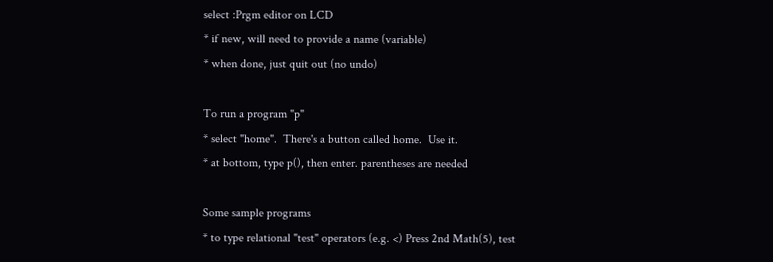select :Prgm editor on LCD
* if new, will need to provide a name (variable)
* when done, just quit out (no undo)

To run a program "p"
* select "home".  There's a button called home.  Use it.
* at bottom, type p(), then enter. parentheses are needed

Some sample programs
* to type relational "test" operators (e.g. <) Press 2nd Math(5), test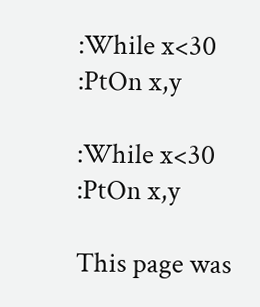:While x<30
:PtOn x,y

:While x<30
:PtOn x,y

This page was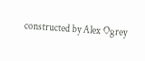constructed by Alex Ogrey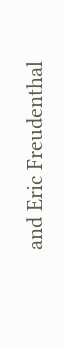and Eric Freudenthal